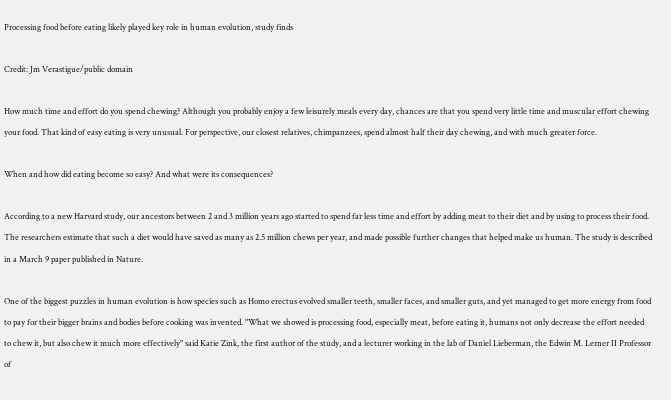Processing food before eating likely played key role in human evolution, study finds

Credit: Jm Verastigue/public domain

How much time and effort do you spend chewing? Although you probably enjoy a few leisurely meals every day, chances are that you spend very little time and muscular effort chewing your food. That kind of easy eating is very unusual. For perspective, our closest relatives, chimpanzees, spend almost half their day chewing, and with much greater force.

When and how did eating become so easy? And what were its consequences?

According to a new Harvard study, our ancestors between 2 and 3 million years ago started to spend far less time and effort by adding meat to their diet and by using to process their food. The researchers estimate that such a diet would have saved as many as 2.5 million chews per year, and made possible further changes that helped make us human. The study is described in a March 9 paper published in Nature.

One of the biggest puzzles in human evolution is how species such as Homo erectus evolved smaller teeth, smaller faces, and smaller guts, and yet managed to get more energy from food to pay for their bigger brains and bodies before cooking was invented. "What we showed is processing food, especially meat, before eating it, humans not only decrease the effort needed to chew it, but also chew it much more effectively" said Katie Zink, the first author of the study, and a lecturer working in the lab of Daniel Lieberman, the Edwin M. Lerner II Professor of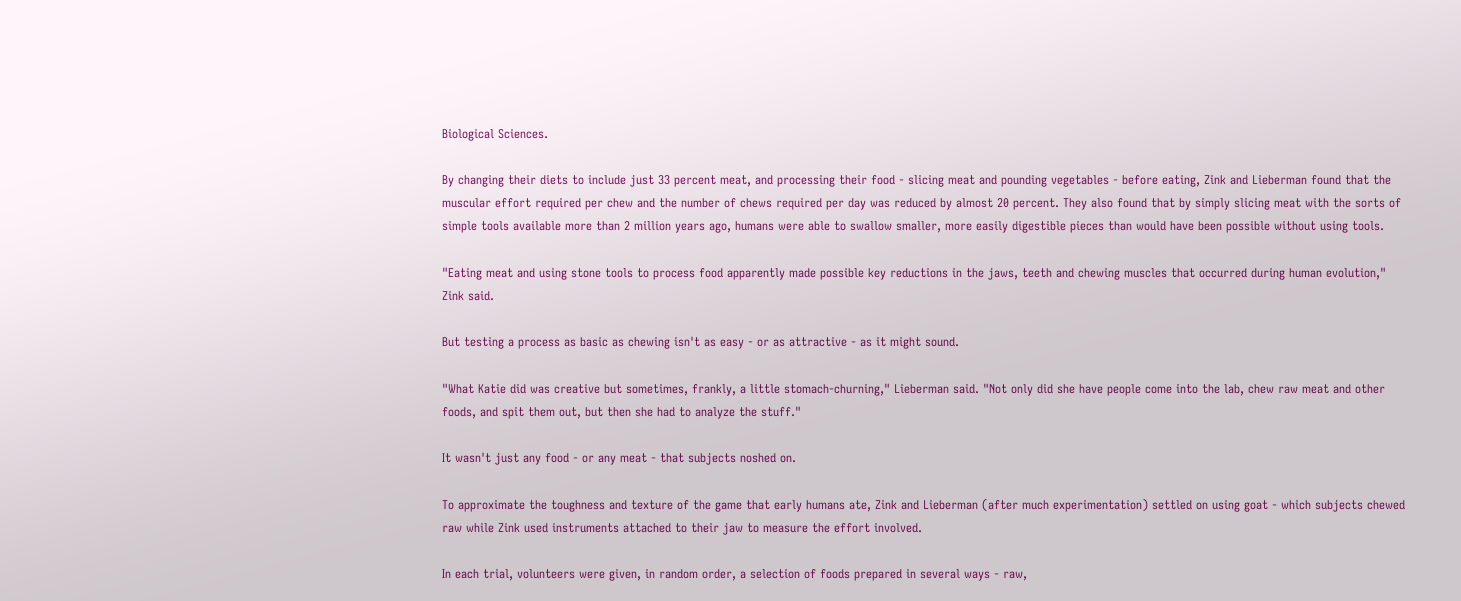Biological Sciences.

By changing their diets to include just 33 percent meat, and processing their food - slicing meat and pounding vegetables - before eating, Zink and Lieberman found that the muscular effort required per chew and the number of chews required per day was reduced by almost 20 percent. They also found that by simply slicing meat with the sorts of simple tools available more than 2 million years ago, humans were able to swallow smaller, more easily digestible pieces than would have been possible without using tools.

"Eating meat and using stone tools to process food apparently made possible key reductions in the jaws, teeth and chewing muscles that occurred during human evolution," Zink said.

But testing a process as basic as chewing isn't as easy - or as attractive - as it might sound.

"What Katie did was creative but sometimes, frankly, a little stomach-churning," Lieberman said. "Not only did she have people come into the lab, chew raw meat and other foods, and spit them out, but then she had to analyze the stuff."

It wasn't just any food - or any meat - that subjects noshed on.

To approximate the toughness and texture of the game that early humans ate, Zink and Lieberman (after much experimentation) settled on using goat - which subjects chewed raw while Zink used instruments attached to their jaw to measure the effort involved.

In each trial, volunteers were given, in random order, a selection of foods prepared in several ways - raw,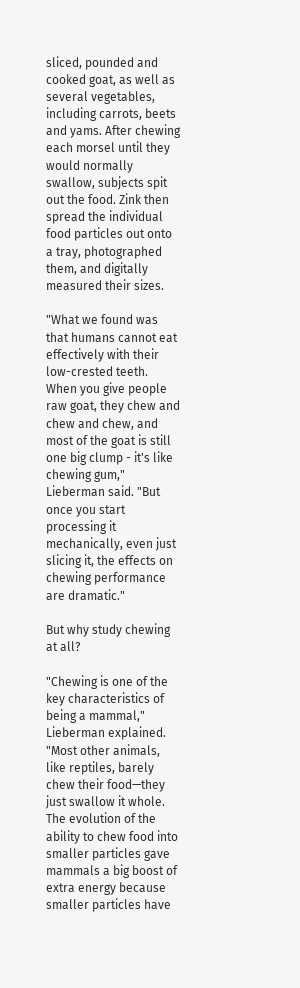sliced, pounded and cooked goat, as well as several vegetables, including carrots, beets and yams. After chewing each morsel until they would normally swallow, subjects spit out the food. Zink then spread the individual food particles out onto a tray, photographed them, and digitally measured their sizes.

"What we found was that humans cannot eat effectively with their low-crested teeth. When you give people raw goat, they chew and chew and chew, and most of the goat is still one big clump - it's like chewing gum," Lieberman said. "But once you start processing it mechanically, even just slicing it, the effects on chewing performance are dramatic."

But why study chewing at all?

"Chewing is one of the key characteristics of being a mammal," Lieberman explained. "Most other animals, like reptiles, barely chew their food—they just swallow it whole. The evolution of the ability to chew food into smaller particles gave mammals a big boost of extra energy because smaller particles have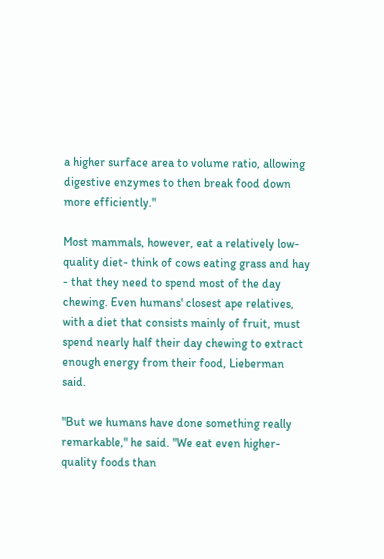a higher surface area to volume ratio, allowing digestive enzymes to then break food down more efficiently."

Most mammals, however, eat a relatively low-quality diet- think of cows eating grass and hay - that they need to spend most of the day chewing. Even humans' closest ape relatives, with a diet that consists mainly of fruit, must spend nearly half their day chewing to extract enough energy from their food, Lieberman said.

"But we humans have done something really remarkable," he said. "We eat even higher-quality foods than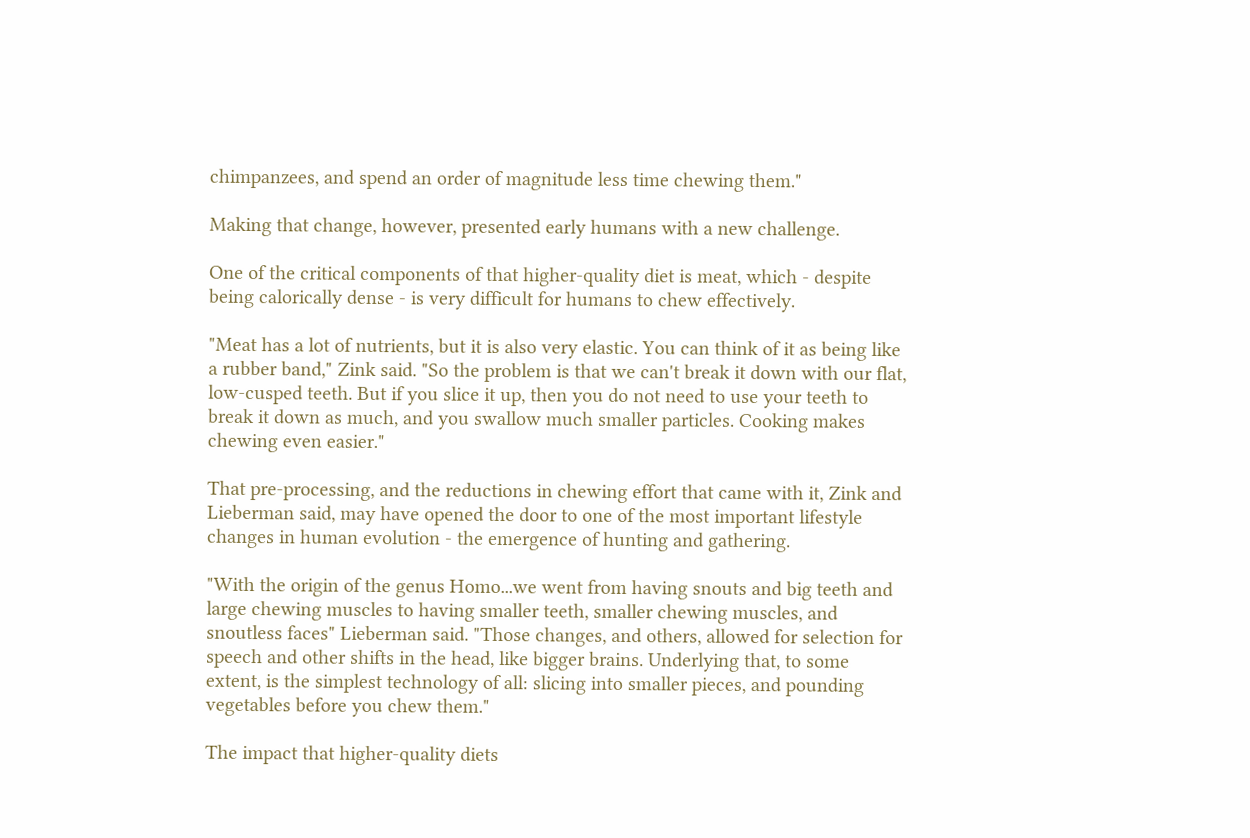chimpanzees, and spend an order of magnitude less time chewing them."

Making that change, however, presented early humans with a new challenge.

One of the critical components of that higher-quality diet is meat, which - despite being calorically dense - is very difficult for humans to chew effectively.

"Meat has a lot of nutrients, but it is also very elastic. You can think of it as being like a rubber band," Zink said. "So the problem is that we can't break it down with our flat, low-cusped teeth. But if you slice it up, then you do not need to use your teeth to break it down as much, and you swallow much smaller particles. Cooking makes chewing even easier."

That pre-processing, and the reductions in chewing effort that came with it, Zink and Lieberman said, may have opened the door to one of the most important lifestyle changes in human evolution - the emergence of hunting and gathering.

"With the origin of the genus Homo...we went from having snouts and big teeth and large chewing muscles to having smaller teeth, smaller chewing muscles, and snoutless faces" Lieberman said. "Those changes, and others, allowed for selection for speech and other shifts in the head, like bigger brains. Underlying that, to some extent, is the simplest technology of all: slicing into smaller pieces, and pounding vegetables before you chew them."

The impact that higher-quality diets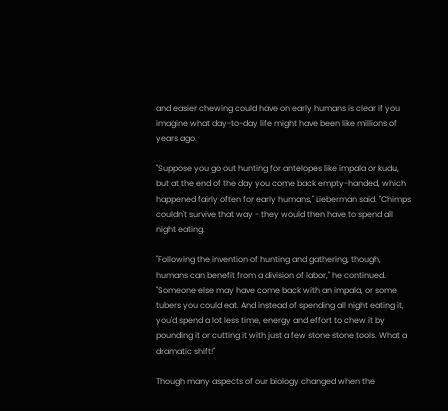and easier chewing could have on early humans is clear if you imagine what day-to-day life might have been like millions of years ago.

"Suppose you go out hunting for antelopes like impala or kudu, but at the end of the day you come back empty-handed, which happened fairly often for early humans," Lieberman said. "Chimps couldn't survive that way - they would then have to spend all night eating.

"Following the invention of hunting and gathering, though, humans can benefit from a division of labor," he continued. "Someone else may have come back with an impala, or some tubers you could eat. And instead of spending all night eating it, you'd spend a lot less time, energy and effort to chew it by pounding it or cutting it with just a few stone stone tools. What a dramatic shift!"

Though many aspects of our biology changed when the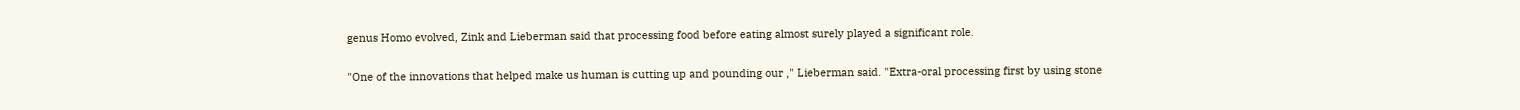genus Homo evolved, Zink and Lieberman said that processing food before eating almost surely played a significant role.

"One of the innovations that helped make us human is cutting up and pounding our ," Lieberman said. "Extra-oral processing first by using stone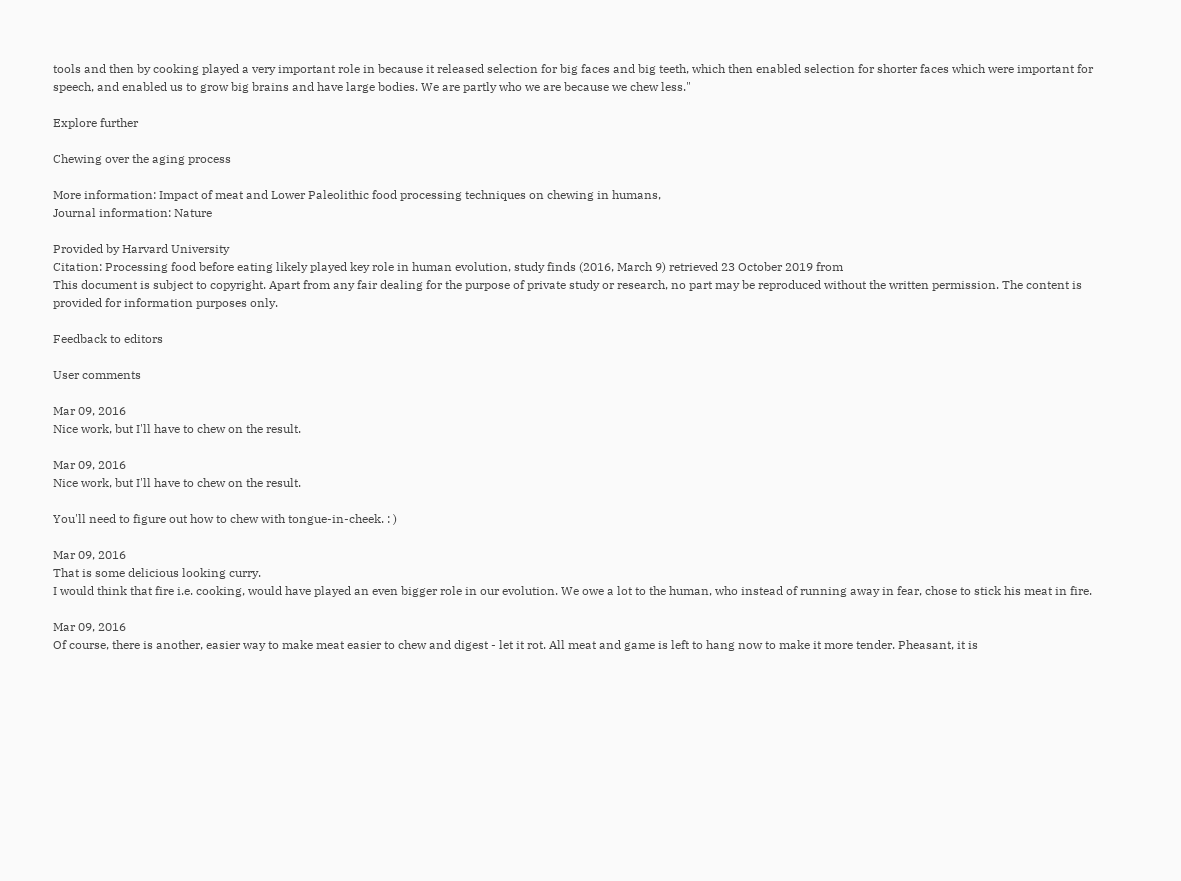tools and then by cooking played a very important role in because it released selection for big faces and big teeth, which then enabled selection for shorter faces which were important for speech, and enabled us to grow big brains and have large bodies. We are partly who we are because we chew less."

Explore further

Chewing over the aging process

More information: Impact of meat and Lower Paleolithic food processing techniques on chewing in humans,
Journal information: Nature

Provided by Harvard University
Citation: Processing food before eating likely played key role in human evolution, study finds (2016, March 9) retrieved 23 October 2019 from
This document is subject to copyright. Apart from any fair dealing for the purpose of private study or research, no part may be reproduced without the written permission. The content is provided for information purposes only.

Feedback to editors

User comments

Mar 09, 2016
Nice work, but I'll have to chew on the result.

Mar 09, 2016
Nice work, but I'll have to chew on the result.

You'll need to figure out how to chew with tongue-in-cheek. : )

Mar 09, 2016
That is some delicious looking curry.
I would think that fire i.e. cooking, would have played an even bigger role in our evolution. We owe a lot to the human, who instead of running away in fear, chose to stick his meat in fire.

Mar 09, 2016
Of course, there is another, easier way to make meat easier to chew and digest - let it rot. All meat and game is left to hang now to make it more tender. Pheasant, it is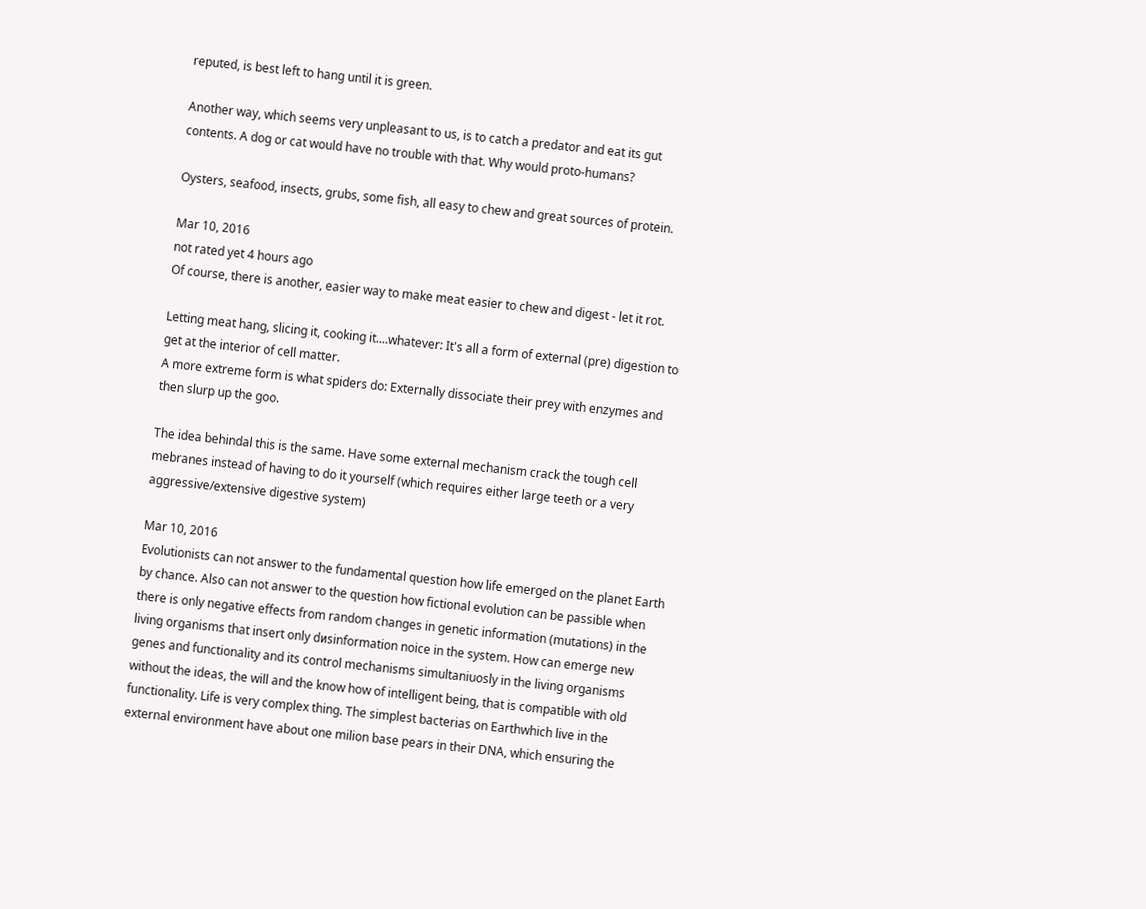reputed, is best left to hang until it is green.

Another way, which seems very unpleasant to us, is to catch a predator and eat its gut contents. A dog or cat would have no trouble with that. Why would proto-humans?

Oysters, seafood, insects, grubs, some fish, all easy to chew and great sources of protein.

Mar 10, 2016
not rated yet 4 hours ago
Of course, there is another, easier way to make meat easier to chew and digest - let it rot.

Letting meat hang, slicing it, cooking it....whatever: It's all a form of external (pre) digestion to get at the interior of cell matter.
A more extreme form is what spiders do: Externally dissociate their prey with enzymes and then slurp up the goo.

The idea behindal this is the same. Have some external mechanism crack the tough cell mebranes instead of having to do it yourself (which requires either large teeth or a very aggressive/extensive digestive system)

Mar 10, 2016
Еvolutionists can not answer to the fundamental question how life emerged on the planet Earth by chance. Also can not answer to the question how fictional evolution can be passible when there is only negative effects from random changes in genetic information (mutations) in the living organisms that insert only dиsinformation noice in the system. How can emerge new genes and functionality and its control mechanisms simultaniuosly in the living organisms without the ideas, the will and the know how of intelligent being, that is compatible with old functionality. Life is very complex thing. The simplest bacterias on Earthwhich live in the external environment have about one milion base pears in their DNA, which ensuring the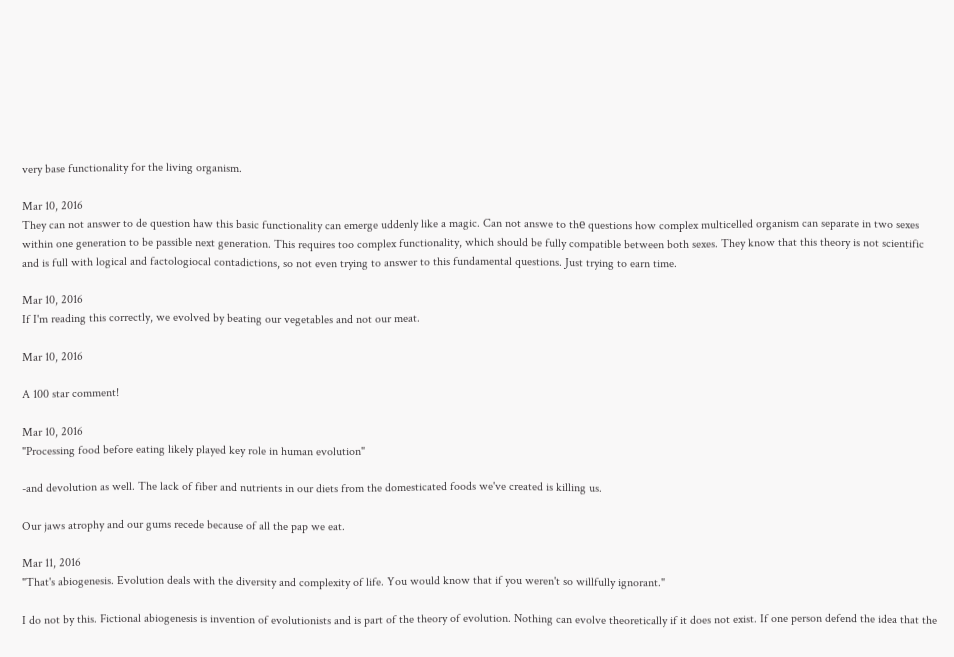very base functionality for the living organism.

Mar 10, 2016
They can not answer to de question haw this basic functionality can emerge uddenly like a magic. Can not answe to thе questions how complex multicelled organism can separate in two sexes within one generation to be passible next generation. This requires too complex functionality, which should be fully compatible between both sexes. They know that this theory is not scientific and is full with logical and factologiocal contadictions, so not even trying to answer to this fundamental questions. Just trying to earn time.

Mar 10, 2016
If I'm reading this correctly, we evolved by beating our vegetables and not our meat.

Mar 10, 2016

A 100 star comment!

Mar 10, 2016
"Processing food before eating likely played key role in human evolution"

-and devolution as well. The lack of fiber and nutrients in our diets from the domesticated foods we've created is killing us.

Our jaws atrophy and our gums recede because of all the pap we eat.

Mar 11, 2016
"That's abiogenesis. Evolution deals with the diversity and complexity of life. You would know that if you weren't so willfully ignorant."

I do not by this. Fictional abiogenesis is invention of evolutionists and is part of the theory of evolution. Nothing can evolve theoretically if it does not exist. If one person defend the idea that the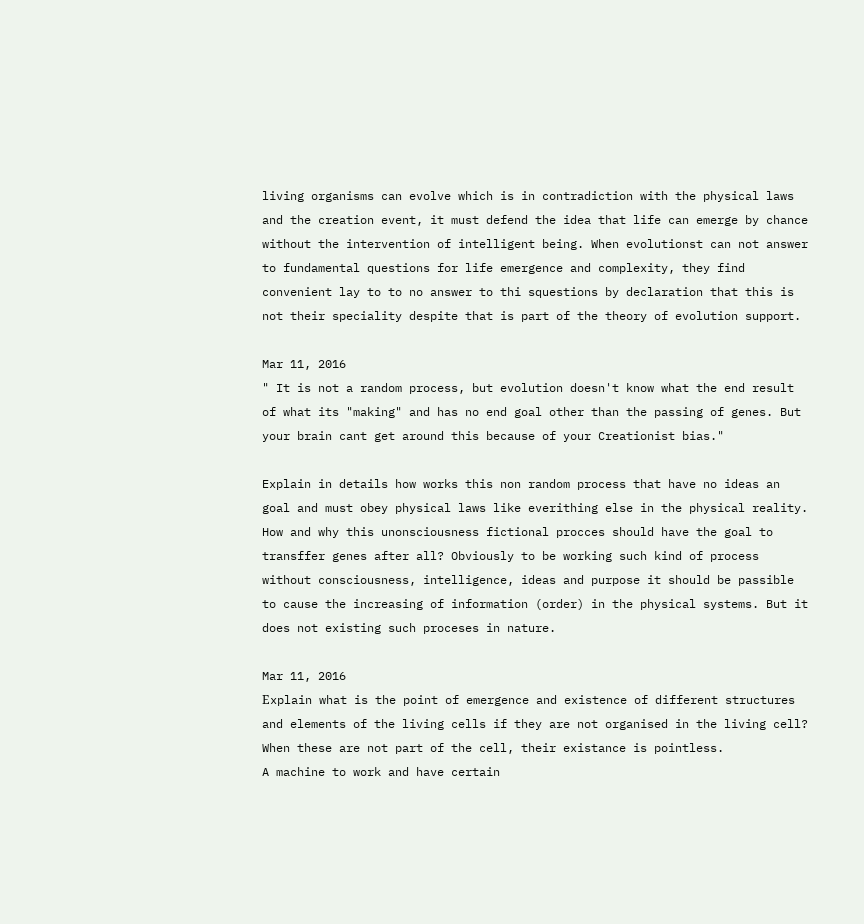living organisms can evolve which is in contradiction with the physical laws and the creation event, it must defend the idea that life can emerge by chance without the intervention of intelligent being. When evolutionst can not answer to fundamental questions for life emergence and complexity, they find convenient lay to to no answer to thi squestions by declaration that this is not their speciality despite that is part of the theory of evolution support.

Mar 11, 2016
" It is not a random process, but evolution doesn't know what the end result of what its "making" and has no end goal other than the passing of genes. But your brain cant get around this because of your Creationist bias."

Explain in details how works this non random process that have no ideas an goal and must obey physical laws like everithing else in the physical reality. How and why this unonsciousness fictional procces should have the goal to transffer genes after all? Obviously to be working such kind of process without consciousness, intelligence, ideas and purpose it should be passible to cause the increasing of information (order) in the physical systems. But it does not existing such proceses in nature.

Mar 11, 2016
Еxplain what is the point of emergence and existence of different structures and elements of the living cells if they are not organised in the living cell? When these are not part of the cell, their existance is pointless.
A machine to work and have certain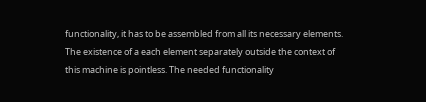functionality, it has to be assembled from all its necessary elements. The existence of a each element separately outside the context of this machine is pointless. The needed functionality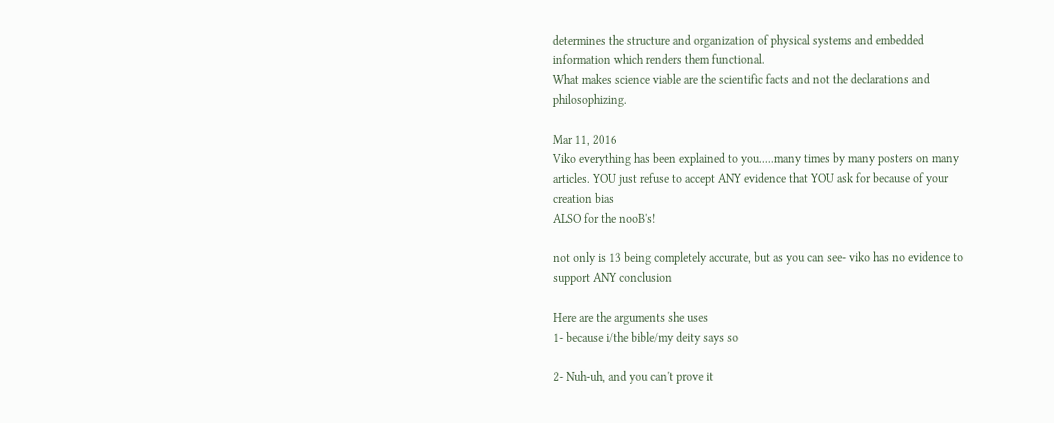determines the structure and organization of physical systems and embedded information which renders them functional.
What makes science viable are the scientific facts and not the declarations and philosophizing.

Mar 11, 2016
Viko everything has been explained to you.....many times by many posters on many articles. YOU just refuse to accept ANY evidence that YOU ask for because of your creation bias
ALSO for the nooB's!

not only is 13 being completely accurate, but as you can see- viko has no evidence to support ANY conclusion

Here are the arguments she uses
1- because i/the bible/my deity says so

2- Nuh-uh, and you can't prove it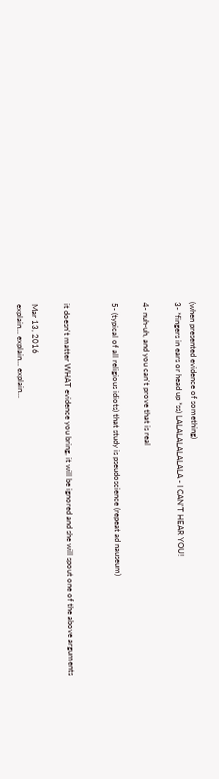(when presented evidence of something)
3- *fingers in ears or head up *ss) LALALALALALALA - I CAN'T HEAR YOU!

4- nuh-uh, and you can't prove that is real

5- (typical of all religious idiots) that study is pseudoscience (repeat ad nauseum)


it doesn't matter WHAT evidence you bring, it will be ignored and she will spout one of the above arguments

Mar 13, 2016
explain... explain... explain...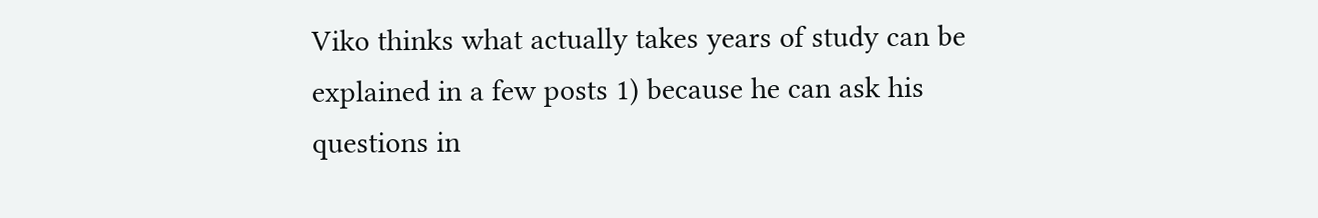Viko thinks what actually takes years of study can be explained in a few posts 1) because he can ask his questions in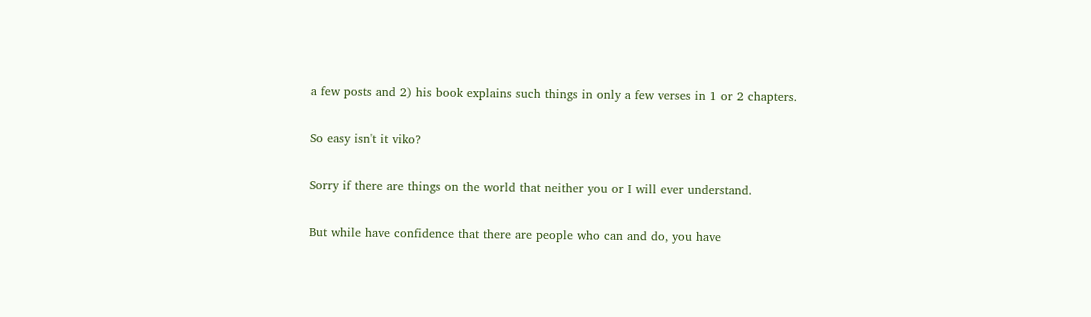a few posts and 2) his book explains such things in only a few verses in 1 or 2 chapters.

So easy isn't it viko?

Sorry if there are things on the world that neither you or I will ever understand.

But while have confidence that there are people who can and do, you have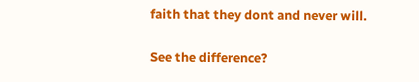faith that they dont and never will.

See the difference?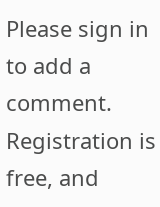Please sign in to add a comment. Registration is free, and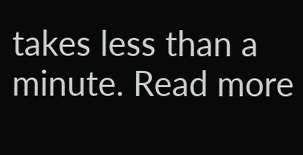takes less than a minute. Read more